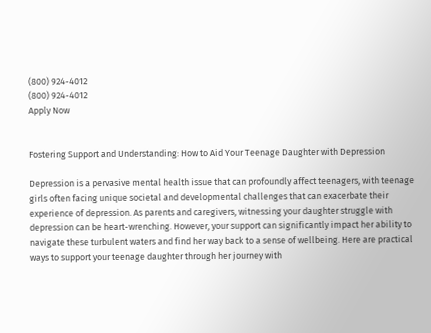(800) 924-4012
(800) 924-4012
Apply Now


Fostering Support and Understanding: How to Aid Your Teenage Daughter with Depression

Depression is a pervasive mental health issue that can profoundly affect teenagers, with teenage girls often facing unique societal and developmental challenges that can exacerbate their experience of depression. As parents and caregivers, witnessing your daughter struggle with depression can be heart-wrenching. However, your support can significantly impact her ability to navigate these turbulent waters and find her way back to a sense of wellbeing. Here are practical ways to support your teenage daughter through her journey with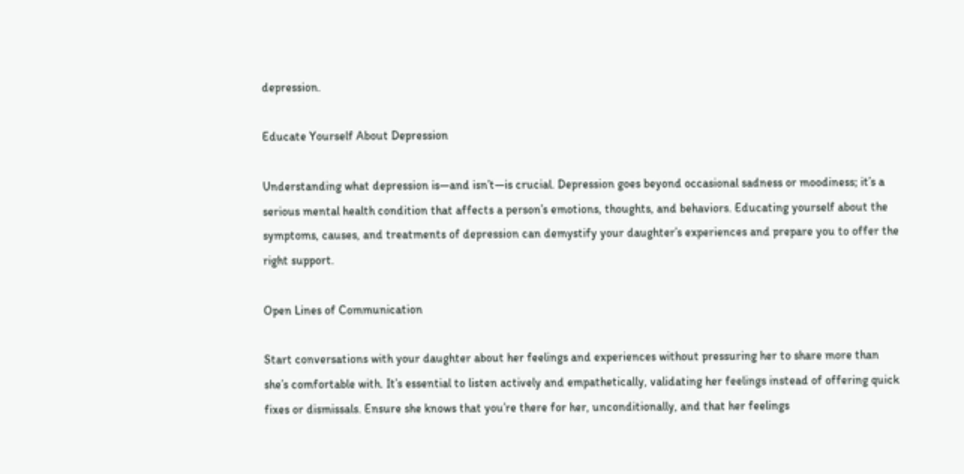depression.

Educate Yourself About Depression

Understanding what depression is—and isn’t—is crucial. Depression goes beyond occasional sadness or moodiness; it’s a serious mental health condition that affects a person’s emotions, thoughts, and behaviors. Educating yourself about the symptoms, causes, and treatments of depression can demystify your daughter’s experiences and prepare you to offer the right support.

Open Lines of Communication

Start conversations with your daughter about her feelings and experiences without pressuring her to share more than she’s comfortable with. It’s essential to listen actively and empathetically, validating her feelings instead of offering quick fixes or dismissals. Ensure she knows that you’re there for her, unconditionally, and that her feelings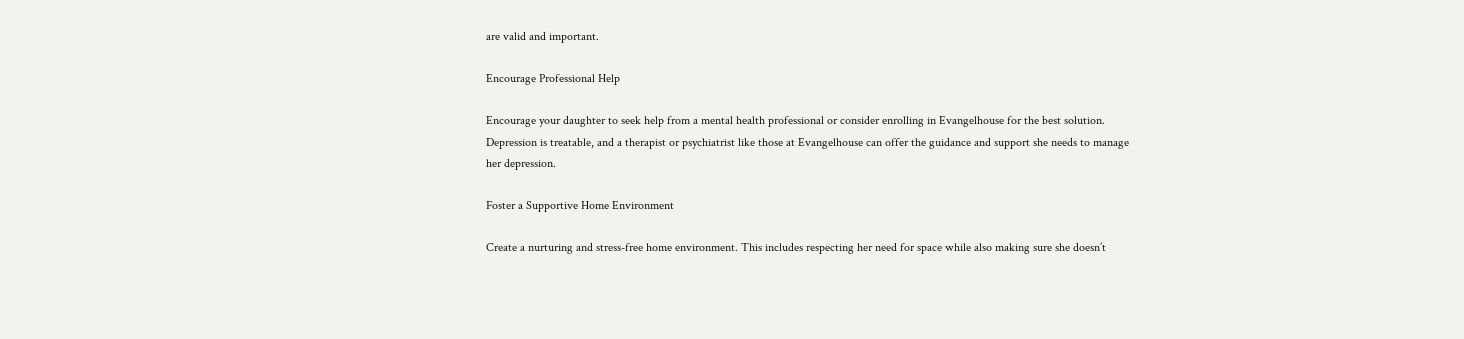are valid and important.

Encourage Professional Help

Encourage your daughter to seek help from a mental health professional or consider enrolling in Evangelhouse for the best solution. Depression is treatable, and a therapist or psychiatrist like those at Evangelhouse can offer the guidance and support she needs to manage her depression.

Foster a Supportive Home Environment

Create a nurturing and stress-free home environment. This includes respecting her need for space while also making sure she doesn’t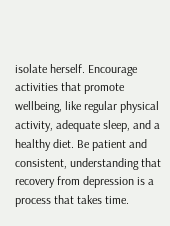isolate herself. Encourage activities that promote wellbeing, like regular physical activity, adequate sleep, and a healthy diet. Be patient and consistent, understanding that recovery from depression is a process that takes time.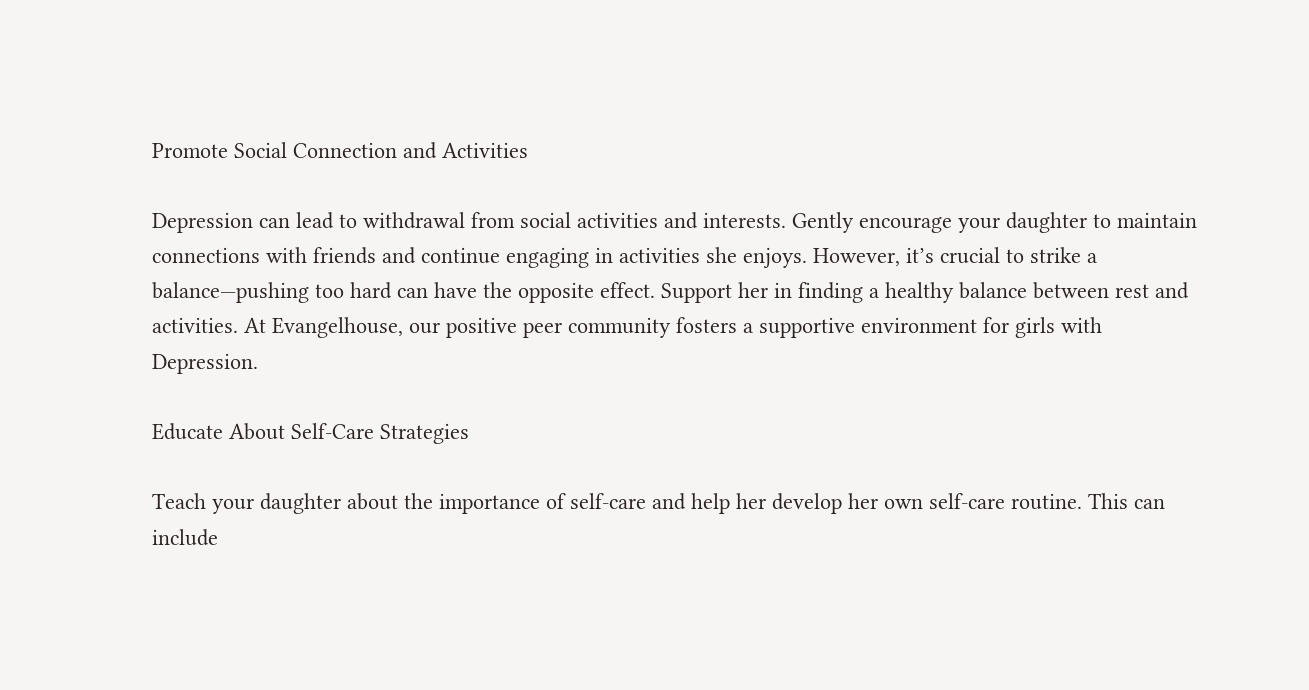Promote Social Connection and Activities

Depression can lead to withdrawal from social activities and interests. Gently encourage your daughter to maintain connections with friends and continue engaging in activities she enjoys. However, it’s crucial to strike a balance—pushing too hard can have the opposite effect. Support her in finding a healthy balance between rest and activities. At Evangelhouse, our positive peer community fosters a supportive environment for girls with Depression.

Educate About Self-Care Strategies

Teach your daughter about the importance of self-care and help her develop her own self-care routine. This can include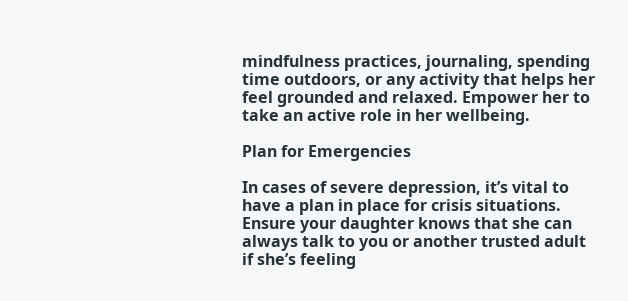mindfulness practices, journaling, spending time outdoors, or any activity that helps her feel grounded and relaxed. Empower her to take an active role in her wellbeing.

Plan for Emergencies

In cases of severe depression, it’s vital to have a plan in place for crisis situations. Ensure your daughter knows that she can always talk to you or another trusted adult if she’s feeling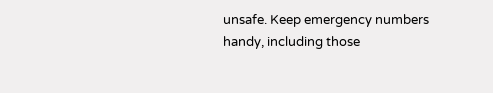unsafe. Keep emergency numbers handy, including those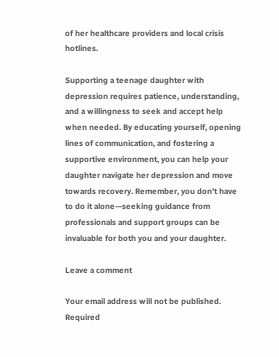of her healthcare providers and local crisis hotlines.

Supporting a teenage daughter with depression requires patience, understanding, and a willingness to seek and accept help when needed. By educating yourself, opening lines of communication, and fostering a supportive environment, you can help your daughter navigate her depression and move towards recovery. Remember, you don’t have to do it alone—seeking guidance from professionals and support groups can be invaluable for both you and your daughter.

Leave a comment

Your email address will not be published. Required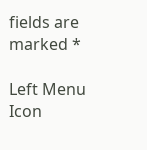fields are marked *

Left Menu Icon